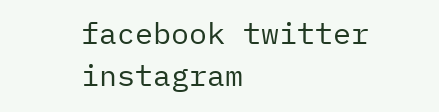facebook twitter instagram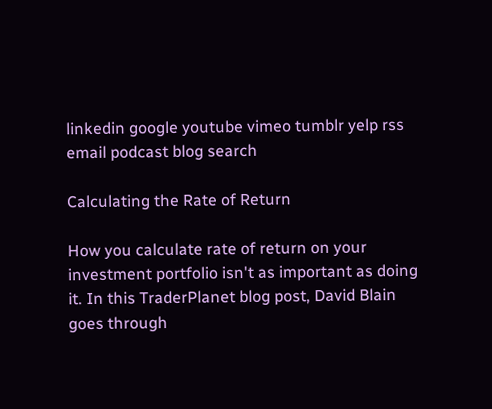linkedin google youtube vimeo tumblr yelp rss email podcast blog search

Calculating the Rate of Return

How you calculate rate of return on your investment portfolio isn't as important as doing it. In this TraderPlanet blog post, David Blain goes through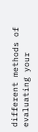different methods of evaluating your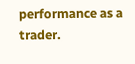performance as a trader.